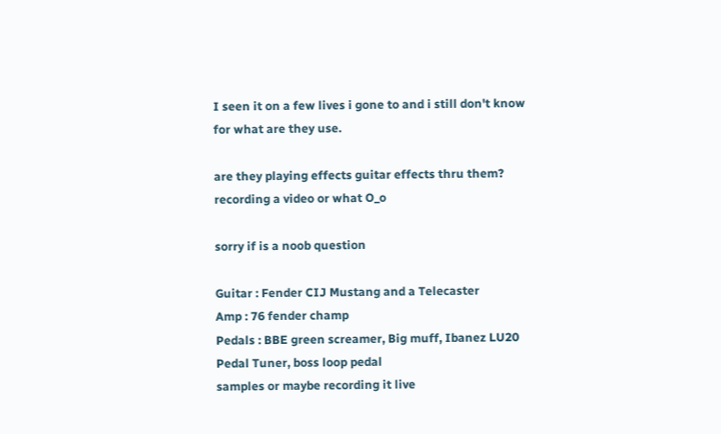I seen it on a few lives i gone to and i still don't know for what are they use.

are they playing effects guitar effects thru them? recording a video or what O_o

sorry if is a noob question

Guitar : Fender CIJ Mustang and a Telecaster
Amp : 76 fender champ
Pedals : BBE green screamer, Big muff, Ibanez LU20 Pedal Tuner, boss loop pedal
samples or maybe recording it live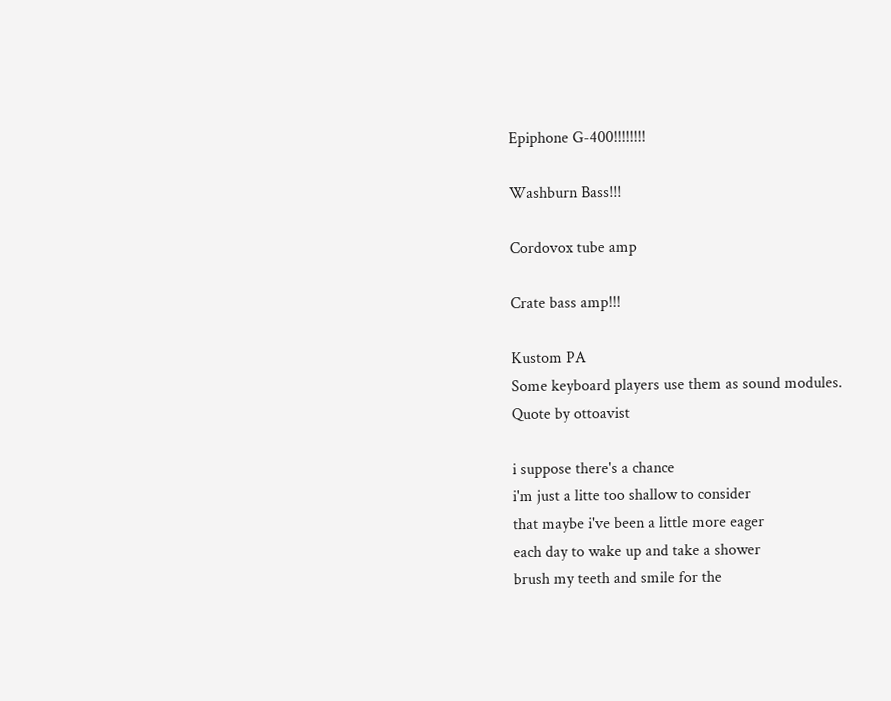Epiphone G-400!!!!!!!!

Washburn Bass!!!

Cordovox tube amp

Crate bass amp!!!

Kustom PA
Some keyboard players use them as sound modules.
Quote by ottoavist

i suppose there's a chance
i'm just a litte too shallow to consider
that maybe i've been a little more eager
each day to wake up and take a shower
brush my teeth and smile for the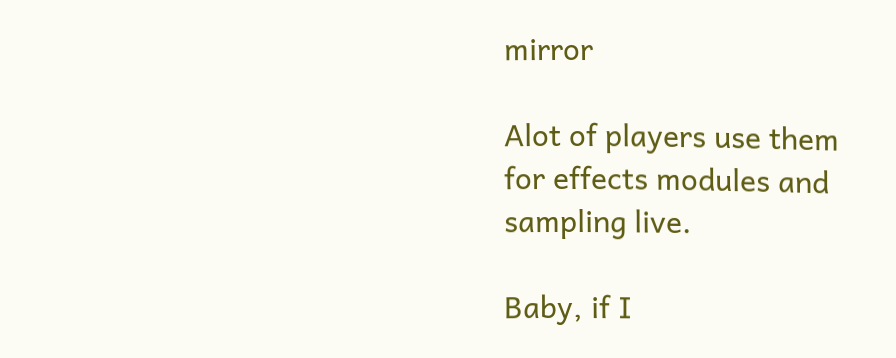mirror

Alot of players use them for effects modules and sampling live.

Baby, if I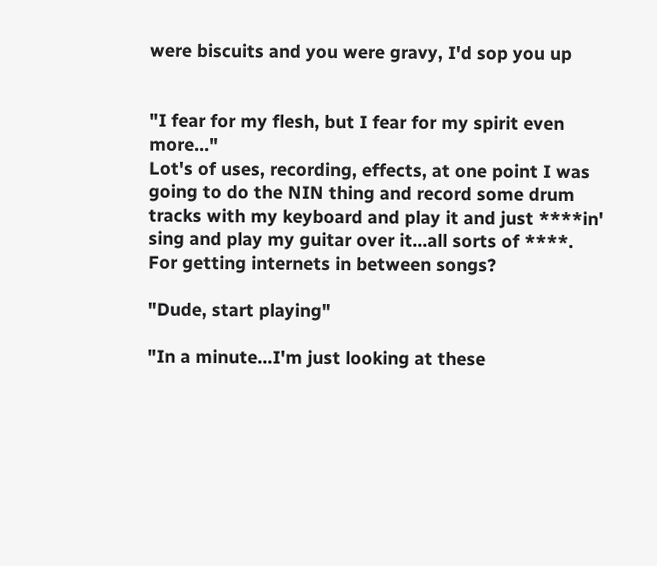were biscuits and you were gravy, I'd sop you up


"I fear for my flesh, but I fear for my spirit even more..."
Lot's of uses, recording, effects, at one point I was going to do the NIN thing and record some drum tracks with my keyboard and play it and just ****in' sing and play my guitar over it...all sorts of ****.
For getting internets in between songs?

"Dude, start playing"

"In a minute...I'm just looking at these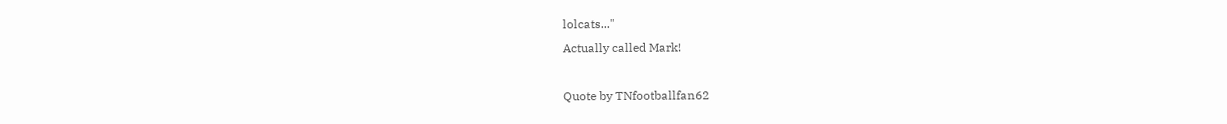lolcats..."
Actually called Mark!

Quote by TNfootballfan62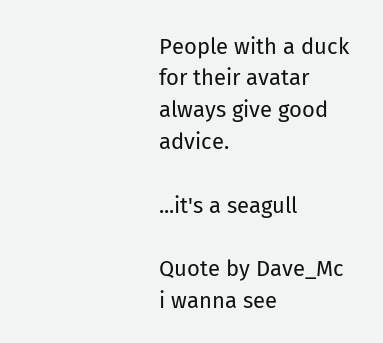People with a duck for their avatar always give good advice.

...it's a seagull

Quote by Dave_Mc
i wanna see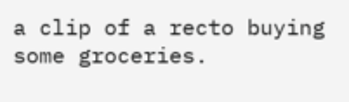a clip of a recto buying some groceries.